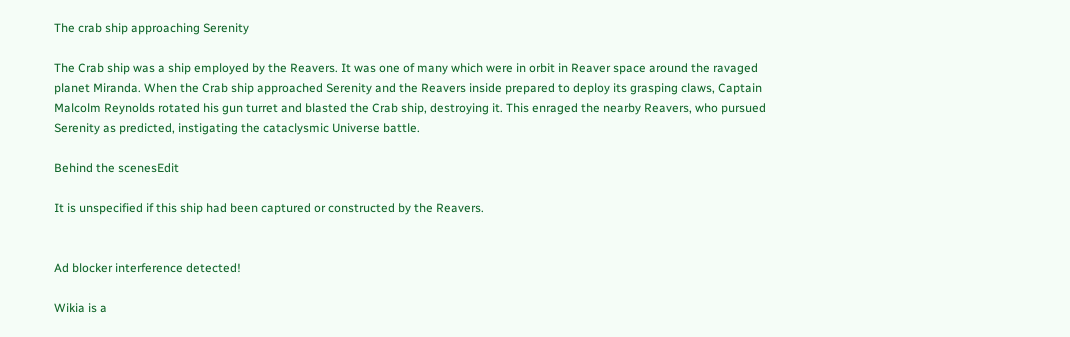The crab ship approaching Serenity

The Crab ship was a ship employed by the Reavers. It was one of many which were in orbit in Reaver space around the ravaged planet Miranda. When the Crab ship approached Serenity and the Reavers inside prepared to deploy its grasping claws, Captain Malcolm Reynolds rotated his gun turret and blasted the Crab ship, destroying it. This enraged the nearby Reavers, who pursued Serenity as predicted, instigating the cataclysmic Universe battle.

Behind the scenesEdit

It is unspecified if this ship had been captured or constructed by the Reavers.


Ad blocker interference detected!

Wikia is a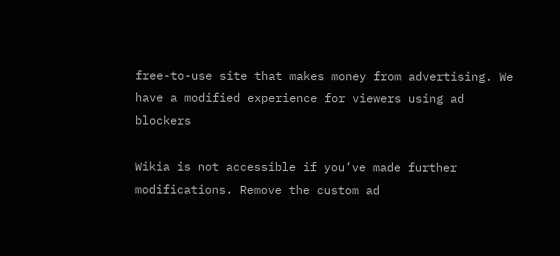free-to-use site that makes money from advertising. We have a modified experience for viewers using ad blockers

Wikia is not accessible if you’ve made further modifications. Remove the custom ad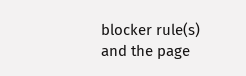blocker rule(s) and the page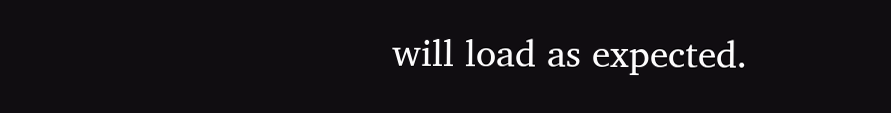will load as expected.